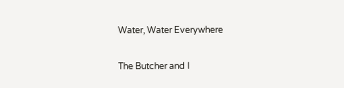Water, Water Everywhere

The Butcher and I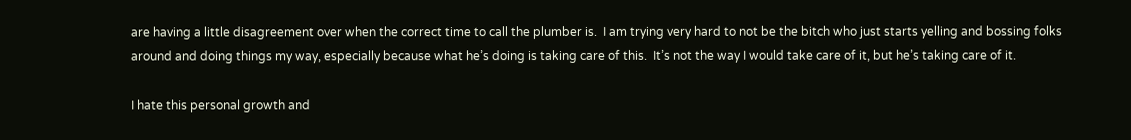are having a little disagreement over when the correct time to call the plumber is.  I am trying very hard to not be the bitch who just starts yelling and bossing folks around and doing things my way, especially because what he’s doing is taking care of this.  It’s not the way I would take care of it, but he’s taking care of it.

I hate this personal growth and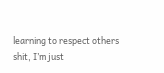learning to respect others shit, I’m just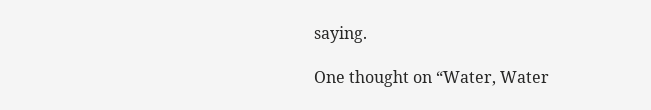saying.

One thought on “Water, Water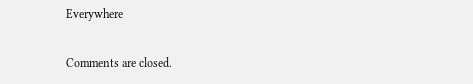Everywhere

Comments are closed.